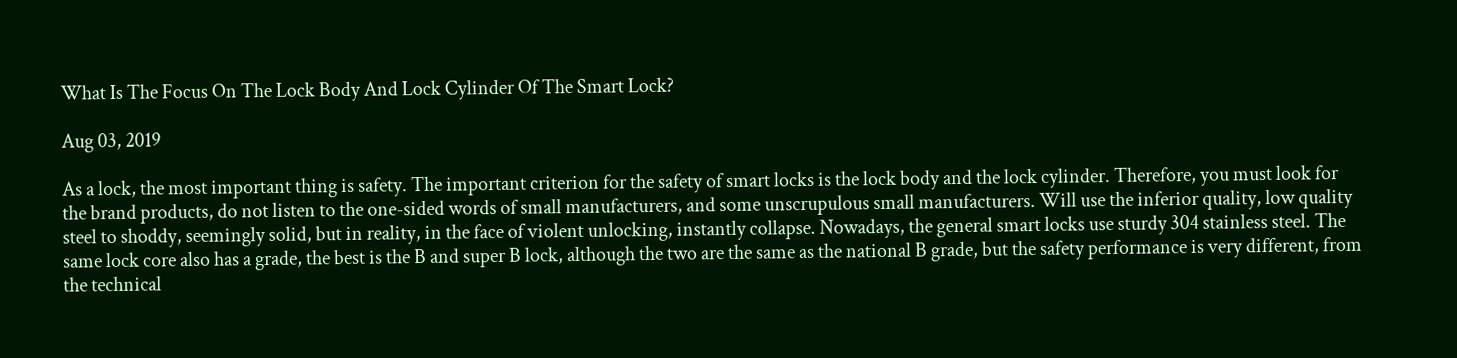What Is The Focus On The Lock Body And Lock Cylinder Of The Smart Lock?

Aug 03, 2019

As a lock, the most important thing is safety. The important criterion for the safety of smart locks is the lock body and the lock cylinder. Therefore, you must look for the brand products, do not listen to the one-sided words of small manufacturers, and some unscrupulous small manufacturers. Will use the inferior quality, low quality steel to shoddy, seemingly solid, but in reality, in the face of violent unlocking, instantly collapse. Nowadays, the general smart locks use sturdy 304 stainless steel. The same lock core also has a grade, the best is the B and super B lock, although the two are the same as the national B grade, but the safety performance is very different, from the technical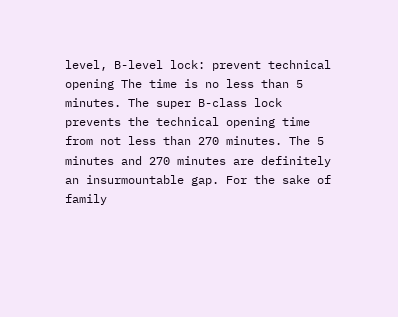level, B-level lock: prevent technical opening The time is no less than 5 minutes. The super B-class lock prevents the technical opening time from not less than 270 minutes. The 5 minutes and 270 minutes are definitely an insurmountable gap. For the sake of family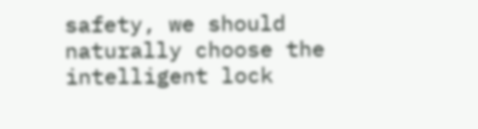safety, we should naturally choose the intelligent lock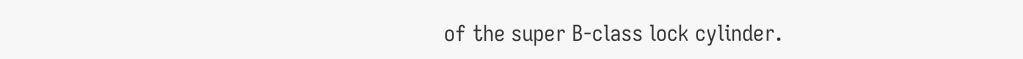of the super B-class lock cylinder.